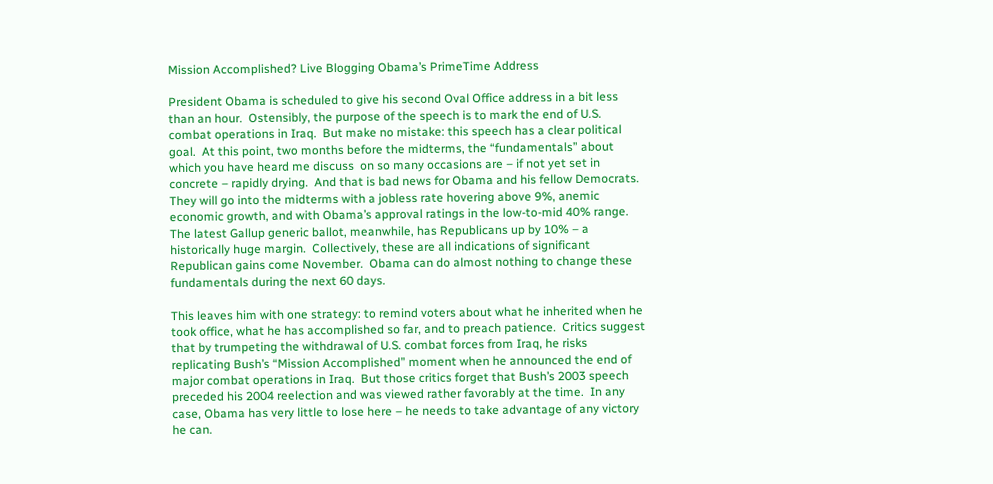Mission Accomplished? Live Blogging Obama’s PrimeTime Address

President Obama is scheduled to give his second Oval Office address in a bit less than an hour.  Ostensibly, the purpose of the speech is to mark the end of U.S. combat operations in Iraq.  But make no mistake: this speech has a clear political goal.  At this point, two months before the midterms, the “fundamentals” about which you have heard me discuss  on so many occasions are – if not yet set in concrete – rapidly drying.  And that is bad news for Obama and his fellow Democrats.  They will go into the midterms with a jobless rate hovering above 9%, anemic economic growth, and with Obama’s approval ratings in the low-to-mid 40% range.  The latest Gallup generic ballot, meanwhile, has Republicans up by 10% – a historically huge margin.  Collectively, these are all indications of significant Republican gains come November.  Obama can do almost nothing to change these fundamentals during the next 60 days.

This leaves him with one strategy: to remind voters about what he inherited when he took office, what he has accomplished so far, and to preach patience.  Critics suggest that by trumpeting the withdrawal of U.S. combat forces from Iraq, he risks replicating Bush’s “Mission Accomplished” moment when he announced the end of major combat operations in Iraq.  But those critics forget that Bush’s 2003 speech preceded his 2004 reelection and was viewed rather favorably at the time.  In any case, Obama has very little to lose here – he needs to take advantage of any victory he can.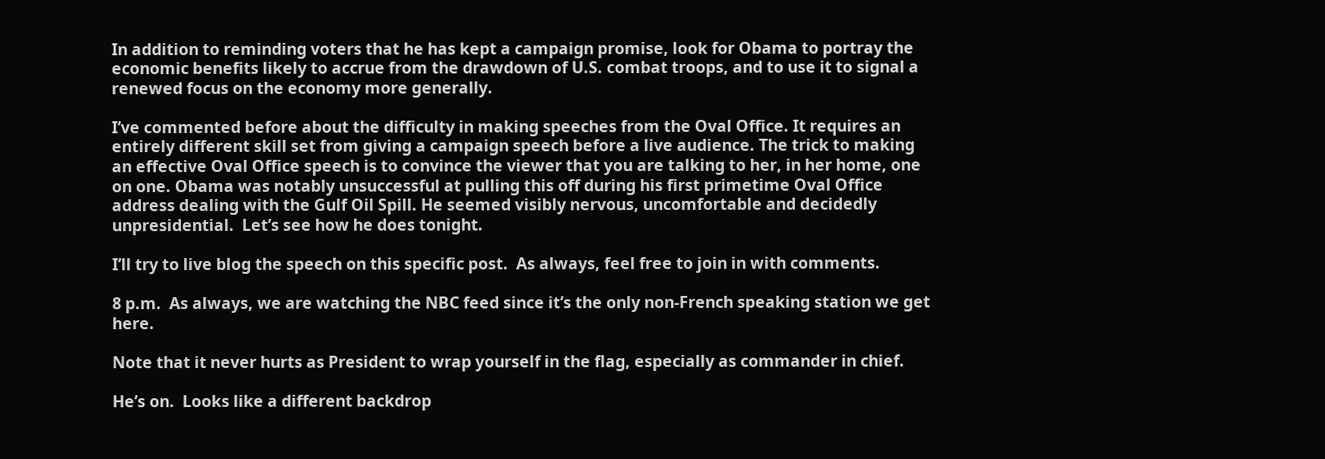In addition to reminding voters that he has kept a campaign promise, look for Obama to portray the economic benefits likely to accrue from the drawdown of U.S. combat troops, and to use it to signal a renewed focus on the economy more generally.

I’ve commented before about the difficulty in making speeches from the Oval Office. It requires an entirely different skill set from giving a campaign speech before a live audience. The trick to making an effective Oval Office speech is to convince the viewer that you are talking to her, in her home, one on one. Obama was notably unsuccessful at pulling this off during his first primetime Oval Office address dealing with the Gulf Oil Spill. He seemed visibly nervous, uncomfortable and decidedly unpresidential.  Let’s see how he does tonight.

I’ll try to live blog the speech on this specific post.  As always, feel free to join in with comments.

8 p.m.  As always, we are watching the NBC feed since it’s the only non-French speaking station we get here.

Note that it never hurts as President to wrap yourself in the flag, especially as commander in chief.

He’s on.  Looks like a different backdrop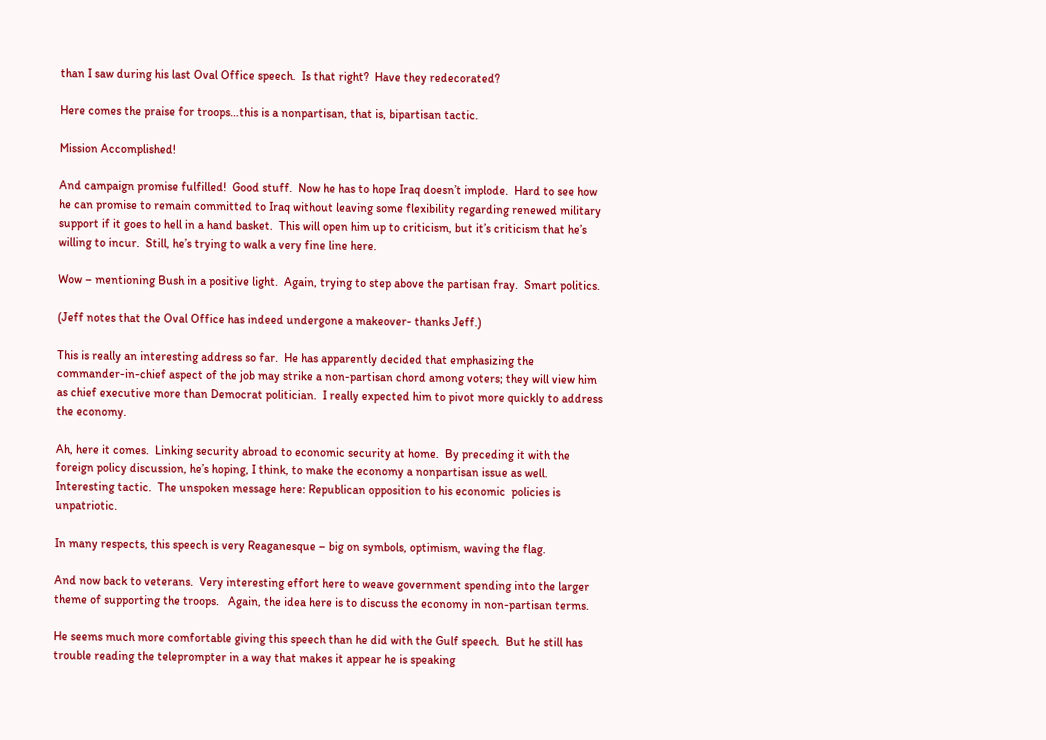than I saw during his last Oval Office speech.  Is that right?  Have they redecorated?

Here comes the praise for troops…this is a nonpartisan, that is, bipartisan tactic.

Mission Accomplished!

And campaign promise fulfilled!  Good stuff.  Now he has to hope Iraq doesn’t implode.  Hard to see how he can promise to remain committed to Iraq without leaving some flexibility regarding renewed military support if it goes to hell in a hand basket.  This will open him up to criticism, but it’s criticism that he’s willing to incur.  Still, he’s trying to walk a very fine line here.

Wow – mentioning Bush in a positive light.  Again, trying to step above the partisan fray.  Smart politics.

(Jeff notes that the Oval Office has indeed undergone a makeover- thanks Jeff.)

This is really an interesting address so far.  He has apparently decided that emphasizing the commander-in-chief aspect of the job may strike a non-partisan chord among voters; they will view him as chief executive more than Democrat politician.  I really expected him to pivot more quickly to address the economy.

Ah, here it comes.  Linking security abroad to economic security at home.  By preceding it with the foreign policy discussion, he’s hoping, I think, to make the economy a nonpartisan issue as well.  Interesting tactic.  The unspoken message here: Republican opposition to his economic  policies is unpatriotic.

In many respects, this speech is very Reaganesque – big on symbols, optimism, waving the flag.

And now back to veterans.  Very interesting effort here to weave government spending into the larger theme of supporting the troops.   Again, the idea here is to discuss the economy in non-partisan terms.

He seems much more comfortable giving this speech than he did with the Gulf speech.  But he still has trouble reading the teleprompter in a way that makes it appear he is speaking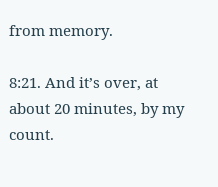from memory.

8:21. And it’s over, at about 20 minutes, by my count.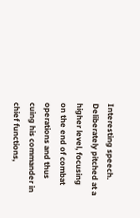Interesting speech.  Deliberately pitched at a higher level, focusing on the end of combat operations and thus cuing his commander in chief functions,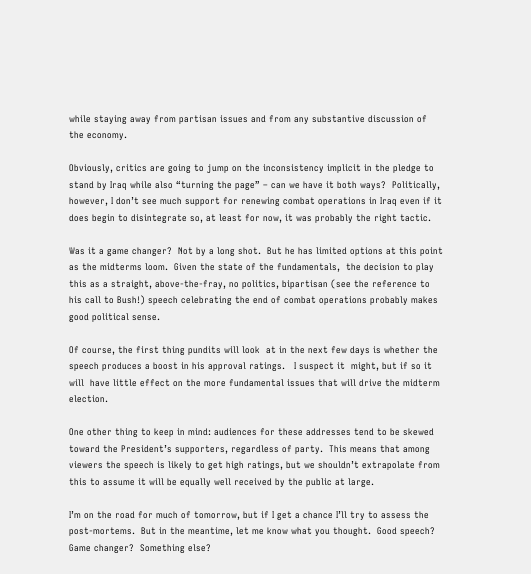while staying away from partisan issues and from any substantive discussion of the economy.

Obviously, critics are going to jump on the inconsistency implicit in the pledge to stand by Iraq while also “turning the page” – can we have it both ways?  Politically, however, I don’t see much support for renewing combat operations in Iraq even if it does begin to disintegrate so, at least for now, it was probably the right tactic.

Was it a game changer?  Not by a long shot.  But he has limited options at this point as the midterms loom.  Given the state of the fundamentals,  the decision to play this as a straight, above-the-fray, no politics, bipartisan (see the reference to his call to Bush!) speech celebrating the end of combat operations probably makes good political sense.

Of course, the first thing pundits will look  at in the next few days is whether the speech produces a boost in his approval ratings.   I suspect it  might, but if so it will  have little effect on the more fundamental issues that will drive the midterm  election.

One other thing to keep in mind: audiences for these addresses tend to be skewed toward the President’s supporters, regardless of party.  This means that among viewers the speech is likely to get high ratings, but we shouldn’t extrapolate from this to assume it will be equally well received by the public at large.

I’m on the road for much of tomorrow, but if I get a chance I’ll try to assess the post-mortems.  But in the meantime, let me know what you thought.  Good speech?  Game changer?  Something else?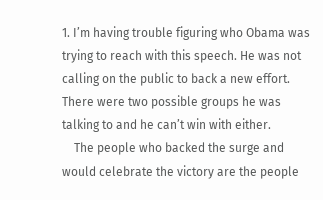1. I’m having trouble figuring who Obama was trying to reach with this speech. He was not calling on the public to back a new effort. There were two possible groups he was talking to and he can’t win with either.
    The people who backed the surge and would celebrate the victory are the people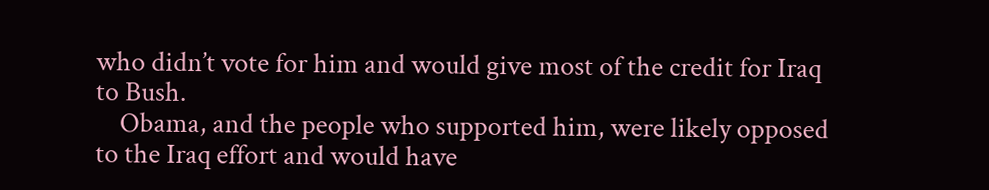who didn’t vote for him and would give most of the credit for Iraq to Bush.
    Obama, and the people who supported him, were likely opposed to the Iraq effort and would have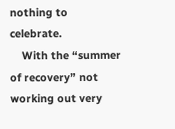nothing to celebrate.
    With the “summer of recovery” not working out very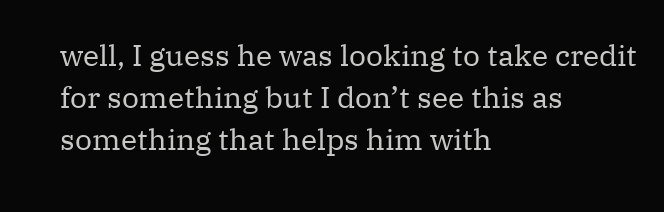well, I guess he was looking to take credit for something but I don’t see this as something that helps him with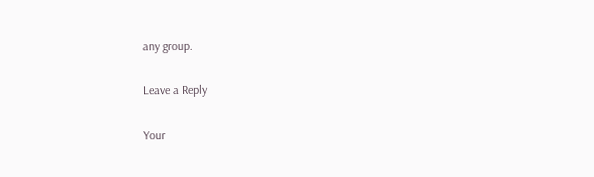any group.

Leave a Reply

Your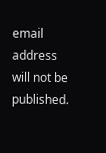email address will not be published.